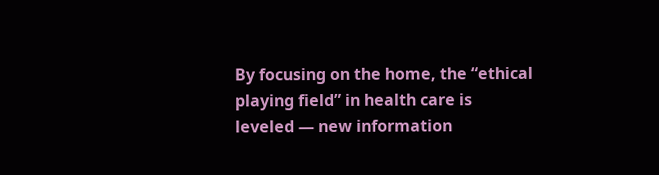By focusing on the home, the “ethical playing field” in health care is leveled — new information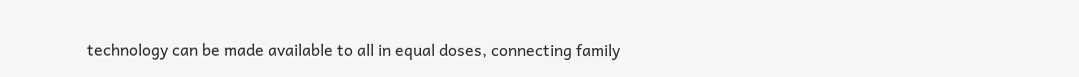technology can be made available to all in equal doses, connecting family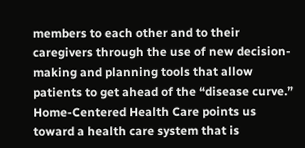members to each other and to their caregivers through the use of new decision-making and planning tools that allow patients to get ahead of the “disease curve.” Home-Centered Health Care points us toward a health care system that is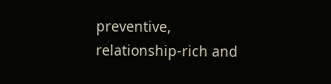preventive, relationship-rich and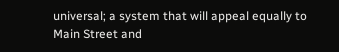universal; a system that will appeal equally to Main Street and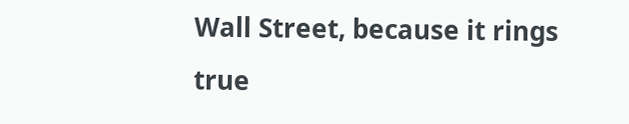Wall Street, because it rings true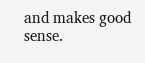and makes good sense.